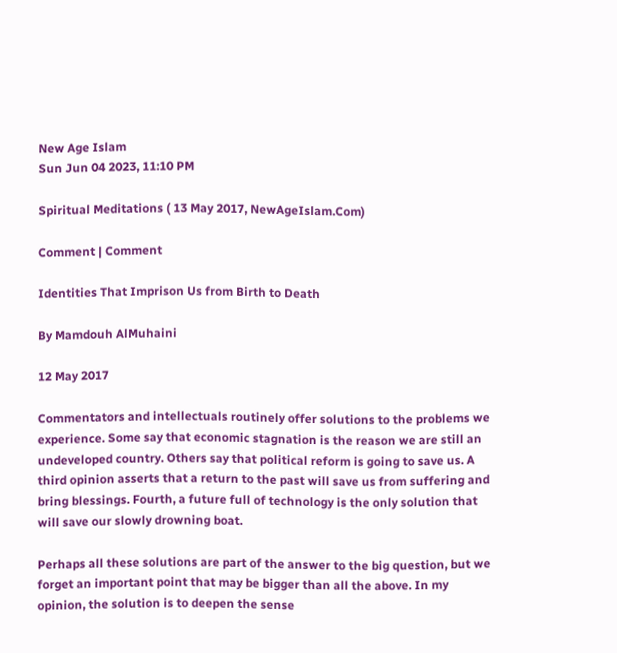New Age Islam
Sun Jun 04 2023, 11:10 PM

Spiritual Meditations ( 13 May 2017, NewAgeIslam.Com)

Comment | Comment

Identities That Imprison Us from Birth to Death

By Mamdouh AlMuhaini

12 May 2017

Commentators and intellectuals routinely offer solutions to the problems we experience. Some say that economic stagnation is the reason we are still an undeveloped country. Others say that political reform is going to save us. A third opinion asserts that a return to the past will save us from suffering and bring blessings. Fourth, a future full of technology is the only solution that will save our slowly drowning boat.

Perhaps all these solutions are part of the answer to the big question, but we forget an important point that may be bigger than all the above. In my opinion, the solution is to deepen the sense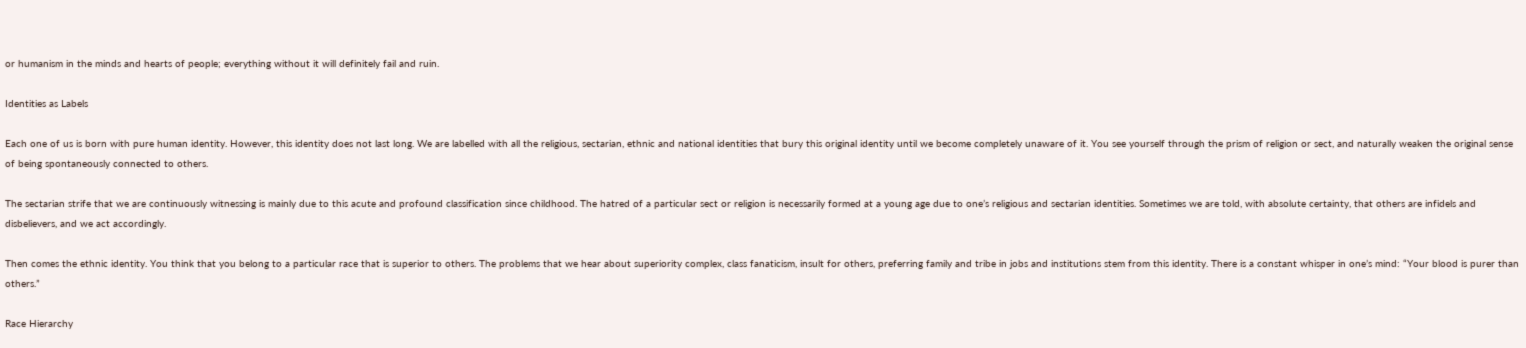or humanism in the minds and hearts of people; everything without it will definitely fail and ruin.

Identities as Labels

Each one of us is born with pure human identity. However, this identity does not last long. We are labelled with all the religious, sectarian, ethnic and national identities that bury this original identity until we become completely unaware of it. You see yourself through the prism of religion or sect, and naturally weaken the original sense of being spontaneously connected to others.

The sectarian strife that we are continuously witnessing is mainly due to this acute and profound classification since childhood. The hatred of a particular sect or religion is necessarily formed at a young age due to one’s religious and sectarian identities. Sometimes we are told, with absolute certainty, that others are infidels and disbelievers, and we act accordingly.

Then comes the ethnic identity. You think that you belong to a particular race that is superior to others. The problems that we hear about superiority complex, class fanaticism, insult for others, preferring family and tribe in jobs and institutions stem from this identity. There is a constant whisper in one’s mind: “Your blood is purer than others.”

Race Hierarchy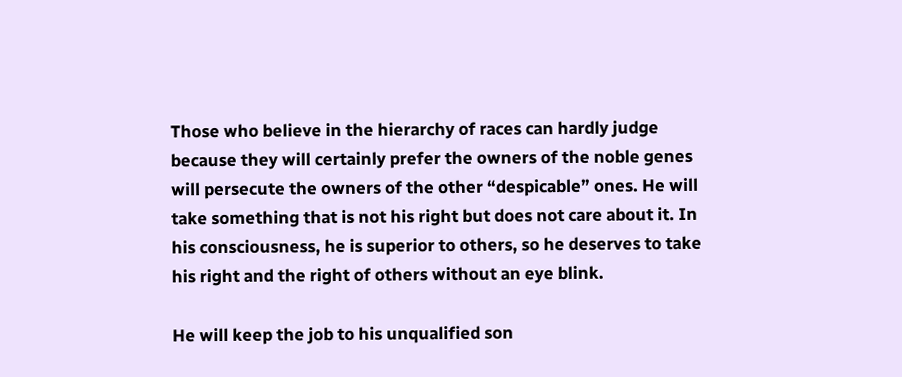Those who believe in the hierarchy of races can hardly judge because they will certainly prefer the owners of the noble genes will persecute the owners of the other “despicable” ones. He will take something that is not his right but does not care about it. In his consciousness, he is superior to others, so he deserves to take his right and the right of others without an eye blink.

He will keep the job to his unqualified son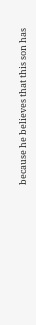because he believes that this son has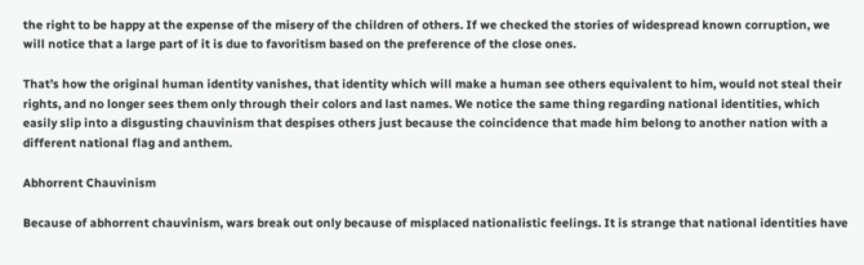the right to be happy at the expense of the misery of the children of others. If we checked the stories of widespread known corruption, we will notice that a large part of it is due to favoritism based on the preference of the close ones.

That’s how the original human identity vanishes, that identity which will make a human see others equivalent to him, would not steal their rights, and no longer sees them only through their colors and last names. We notice the same thing regarding national identities, which easily slip into a disgusting chauvinism that despises others just because the coincidence that made him belong to another nation with a different national flag and anthem.

Abhorrent Chauvinism

Because of abhorrent chauvinism, wars break out only because of misplaced nationalistic feelings. It is strange that national identities have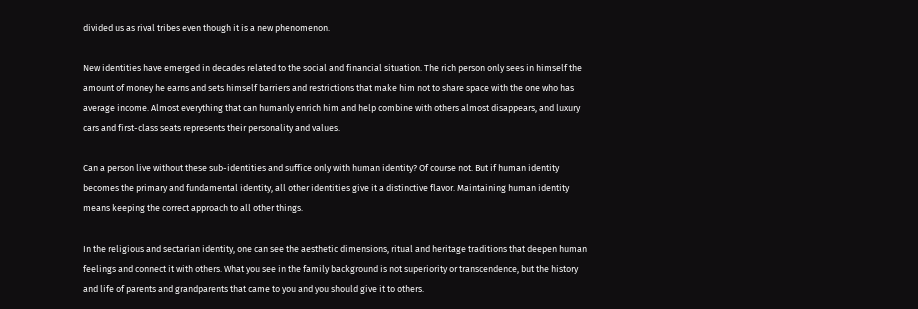divided us as rival tribes even though it is a new phenomenon.

New identities have emerged in decades related to the social and financial situation. The rich person only sees in himself the amount of money he earns and sets himself barriers and restrictions that make him not to share space with the one who has average income. Almost everything that can humanly enrich him and help combine with others almost disappears, and luxury cars and first-class seats represents their personality and values.

Can a person live without these sub-identities and suffice only with human identity? Of course not. But if human identity becomes the primary and fundamental identity, all other identities give it a distinctive flavor. Maintaining human identity means keeping the correct approach to all other things.

In the religious and sectarian identity, one can see the aesthetic dimensions, ritual and heritage traditions that deepen human feelings and connect it with others. What you see in the family background is not superiority or transcendence, but the history and life of parents and grandparents that came to you and you should give it to others.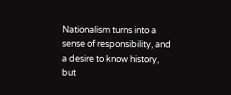Nationalism turns into a sense of responsibility, and a desire to know history, but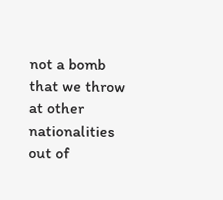not a bomb that we throw at other nationalities out of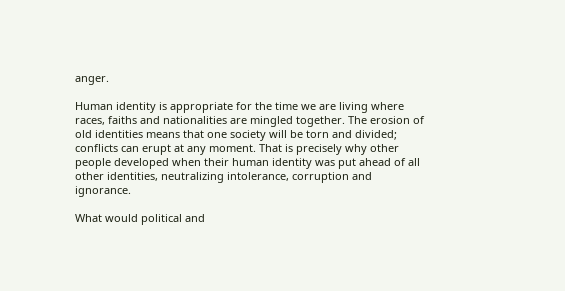anger.

Human identity is appropriate for the time we are living where races, faiths and nationalities are mingled together. The erosion of old identities means that one society will be torn and divided; conflicts can erupt at any moment. That is precisely why other people developed when their human identity was put ahead of all other identities, neutralizing intolerance, corruption and ignorance.

What would political and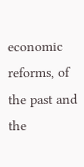economic reforms, of the past and the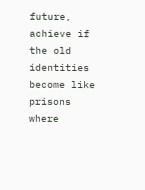future, achieve if the old identities become like prisons where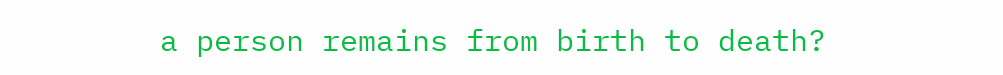a person remains from birth to death?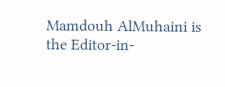Mamdouh AlMuhaini is the Editor-in-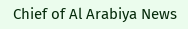Chief of Al Arabiya News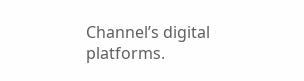Channel’s digital platforms.